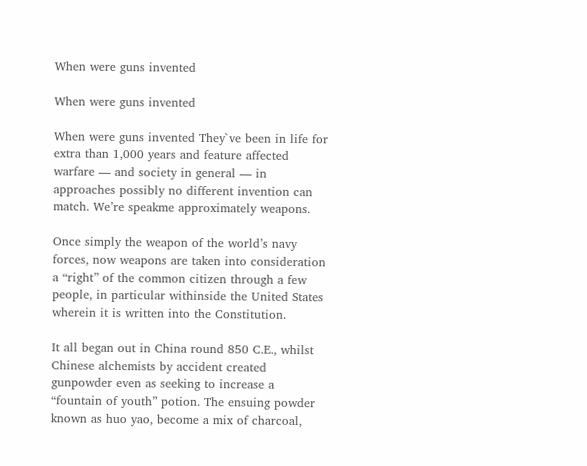When were guns invented

When were guns invented

When were guns invented They`ve been in life for extra than 1,000 years and feature affected warfare — and society in general — in approaches possibly no different invention can match. We’re speakme approximately weapons.

Once simply the weapon of the world’s navy forces, now weapons are taken into consideration a “right” of the common citizen through a few people, in particular withinside the United States wherein it is written into the Constitution.

It all began out in China round 850 C.E., whilst Chinese alchemists by accident created gunpowder even as seeking to increase a “fountain of youth” potion. The ensuing powder known as huo yao, become a mix of charcoal,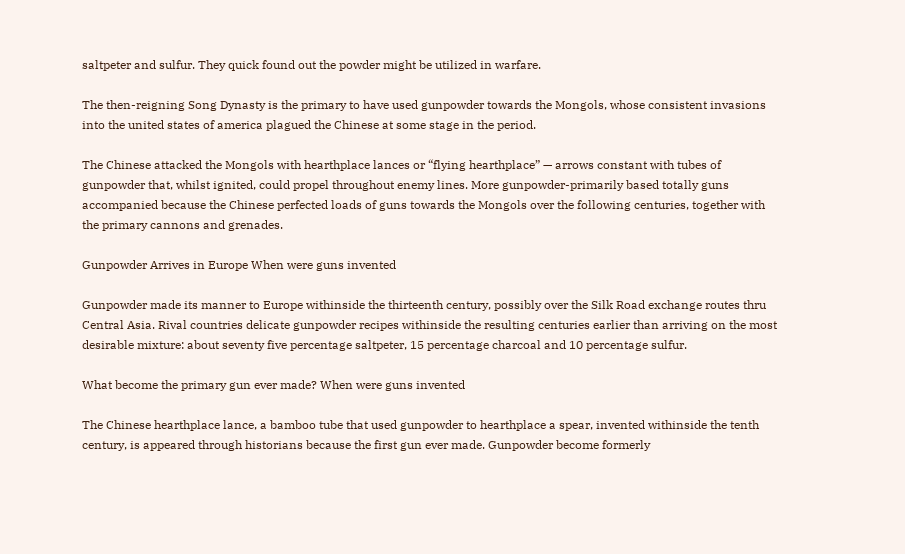saltpeter and sulfur. They quick found out the powder might be utilized in warfare.

The then-reigning Song Dynasty is the primary to have used gunpowder towards the Mongols, whose consistent invasions into the united states of america plagued the Chinese at some stage in the period.

The Chinese attacked the Mongols with hearthplace lances or “flying hearthplace” — arrows constant with tubes of gunpowder that, whilst ignited, could propel throughout enemy lines. More gunpowder-primarily based totally guns accompanied because the Chinese perfected loads of guns towards the Mongols over the following centuries, together with the primary cannons and grenades.

Gunpowder Arrives in Europe When were guns invented

Gunpowder made its manner to Europe withinside the thirteenth century, possibly over the Silk Road exchange routes thru Central Asia. Rival countries delicate gunpowder recipes withinside the resulting centuries earlier than arriving on the most desirable mixture: about seventy five percentage saltpeter, 15 percentage charcoal and 10 percentage sulfur.

What become the primary gun ever made? When were guns invented

The Chinese hearthplace lance, a bamboo tube that used gunpowder to hearthplace a spear, invented withinside the tenth century, is appeared through historians because the first gun ever made. Gunpowder become formerly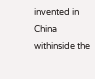invented in China withinside the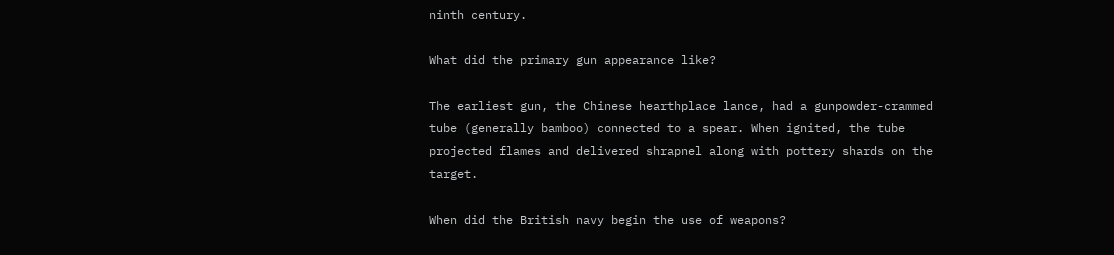ninth century.

What did the primary gun appearance like?

The earliest gun, the Chinese hearthplace lance, had a gunpowder-crammed tube (generally bamboo) connected to a spear. When ignited, the tube projected flames and delivered shrapnel along with pottery shards on the target.

When did the British navy begin the use of weapons?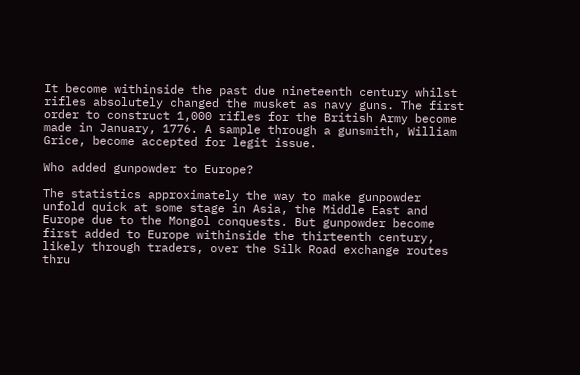It become withinside the past due nineteenth century whilst rifles absolutely changed the musket as navy guns. The first order to construct 1,000 rifles for the British Army become made in January, 1776. A sample through a gunsmith, William Grice, become accepted for legit issue.

Who added gunpowder to Europe?

The statistics approximately the way to make gunpowder unfold quick at some stage in Asia, the Middle East and Europe due to the Mongol conquests. But gunpowder become first added to Europe withinside the thirteenth century, likely through traders, over the Silk Road exchange routes thru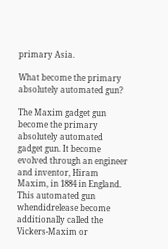primary Asia.

What become the primary absolutely automated gun?

The Maxim gadget gun become the primary absolutely automated gadget gun. It become evolved through an engineer and inventor, Hiram Maxim, in 1884 in England. This automated gun whendidrelease become additionally called the Vickers-Maxim or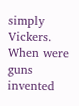simply Vickers. When were guns invented